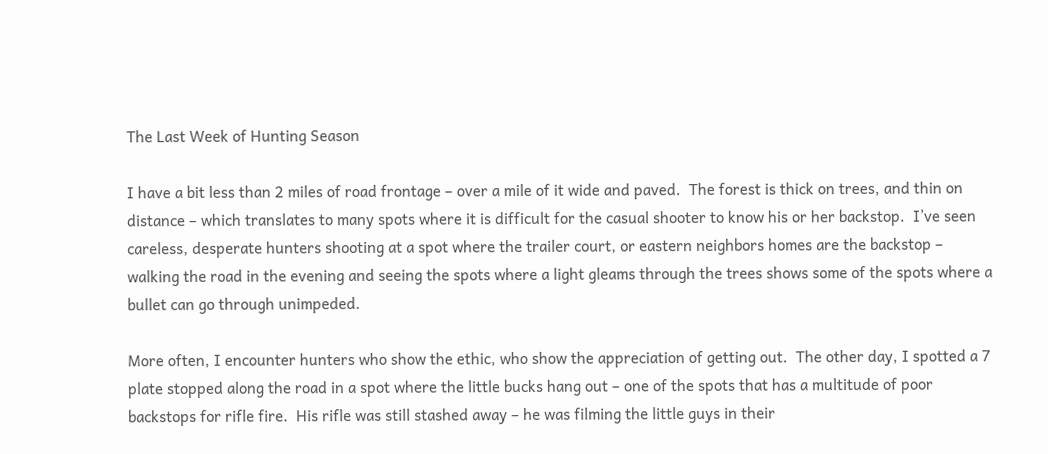The Last Week of Hunting Season

I have a bit less than 2 miles of road frontage – over a mile of it wide and paved.  The forest is thick on trees, and thin on distance – which translates to many spots where it is difficult for the casual shooter to know his or her backstop.  I’ve seen careless, desperate hunters shooting at a spot where the trailer court, or eastern neighbors homes are the backstop – walking the road in the evening and seeing the spots where a light gleams through the trees shows some of the spots where a bullet can go through unimpeded.

More often, I encounter hunters who show the ethic, who show the appreciation of getting out.  The other day, I spotted a 7 plate stopped along the road in a spot where the little bucks hang out – one of the spots that has a multitude of poor backstops for rifle fire.  His rifle was still stashed away – he was filming the little guys in their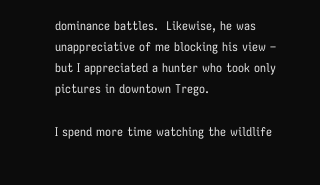dominance battles.  Likewise, he was unappreciative of me blocking his view – but I appreciated a hunter who took only pictures in downtown Trego.

I spend more time watching the wildlife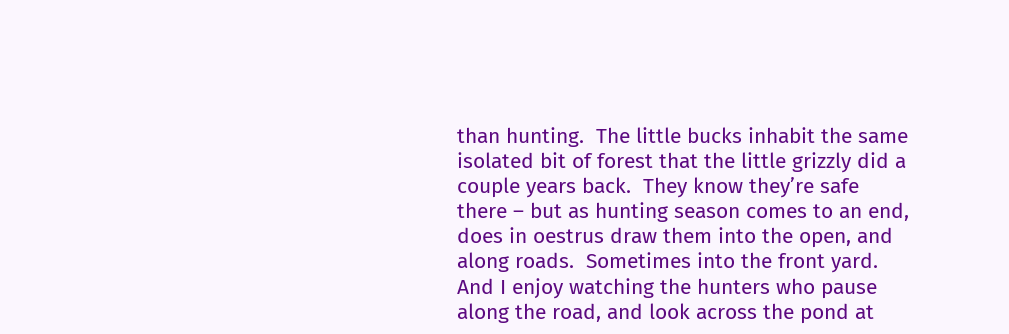than hunting.  The little bucks inhabit the same isolated bit of forest that the little grizzly did a couple years back.  They know they’re safe there – but as hunting season comes to an end, does in oestrus draw them into the open, and along roads.  Sometimes into the front yard.  And I enjoy watching the hunters who pause along the road, and look across the pond at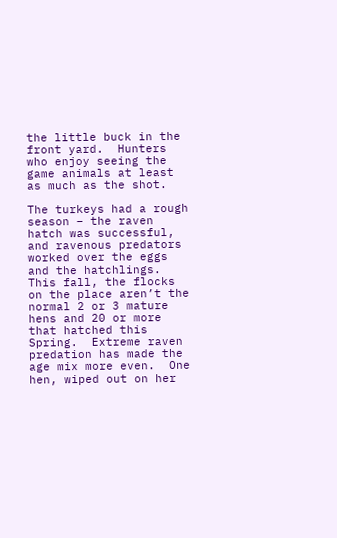the little buck in the front yard.  Hunters who enjoy seeing the game animals at least as much as the shot.

The turkeys had a rough season – the raven hatch was successful, and ravenous predators worked over the eggs and the hatchlings.  This fall, the flocks on the place aren’t the normal 2 or 3 mature hens and 20 or more that hatched this Spring.  Extreme raven predation has made the age mix more even.  One hen, wiped out on her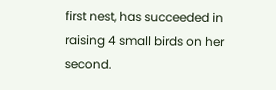first nest, has succeeded in raising 4 small birds on her second.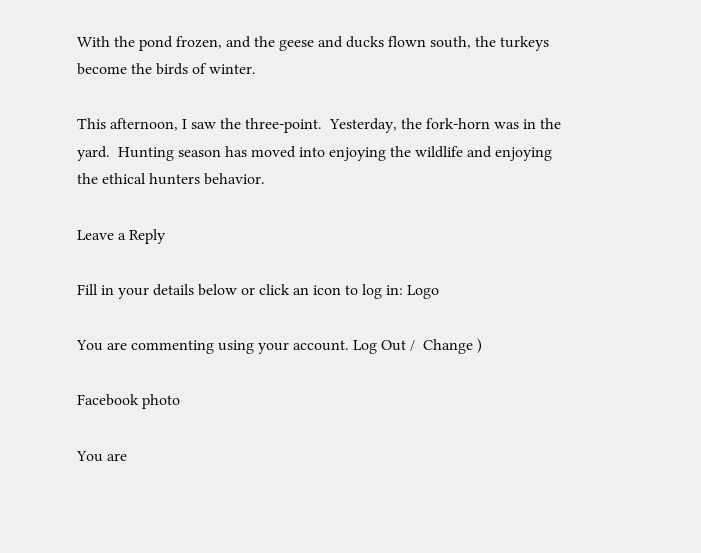With the pond frozen, and the geese and ducks flown south, the turkeys become the birds of winter.

This afternoon, I saw the three-point.  Yesterday, the fork-horn was in the yard.  Hunting season has moved into enjoying the wildlife and enjoying the ethical hunters behavior.

Leave a Reply

Fill in your details below or click an icon to log in: Logo

You are commenting using your account. Log Out /  Change )

Facebook photo

You are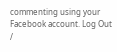commenting using your Facebook account. Log Out /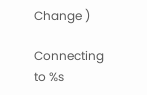Change )

Connecting to %s